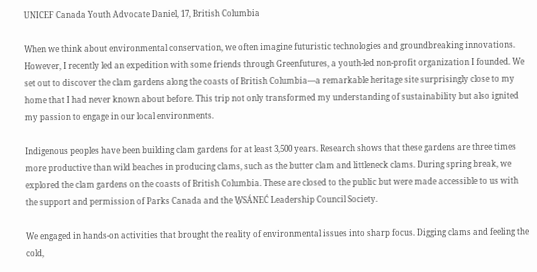UNICEF Canada Youth Advocate Daniel, 17, British Columbia

When we think about environmental conservation, we often imagine futuristic technologies and groundbreaking innovations. However, I recently led an expedition with some friends through Greenfutures, a youth-led non-profit organization I founded. We set out to discover the clam gardens along the coasts of British Columbia—a remarkable heritage site surprisingly close to my home that I had never known about before. This trip not only transformed my understanding of sustainability but also ignited my passion to engage in our local environments.

Indigenous peoples have been building clam gardens for at least 3,500 years. Research shows that these gardens are three times more productive than wild beaches in producing clams, such as the butter clam and littleneck clams. During spring break, we explored the clam gardens on the coasts of British Columbia. These are closed to the public but were made accessible to us with the support and permission of Parks Canada and the W̱SÁNEĆ Leadership Council Society.

We engaged in hands-on activities that brought the reality of environmental issues into sharp focus. Digging clams and feeling the cold,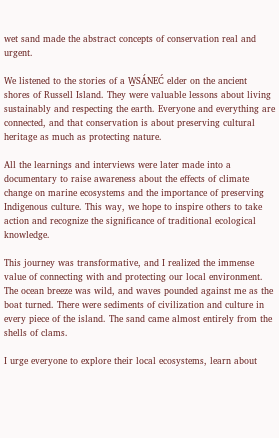wet sand made the abstract concepts of conservation real and urgent.

We listened to the stories of a W̱SÁNEĆ elder on the ancient shores of Russell Island. They were valuable lessons about living sustainably and respecting the earth. Everyone and everything are connected, and that conservation is about preserving cultural heritage as much as protecting nature.

All the learnings and interviews were later made into a documentary to raise awareness about the effects of climate change on marine ecosystems and the importance of preserving Indigenous culture. This way, we hope to inspire others to take action and recognize the significance of traditional ecological knowledge.

This journey was transformative, and I realized the immense value of connecting with and protecting our local environment. The ocean breeze was wild, and waves pounded against me as the boat turned. There were sediments of civilization and culture in every piece of the island. The sand came almost entirely from the shells of clams.

I urge everyone to explore their local ecosystems, learn about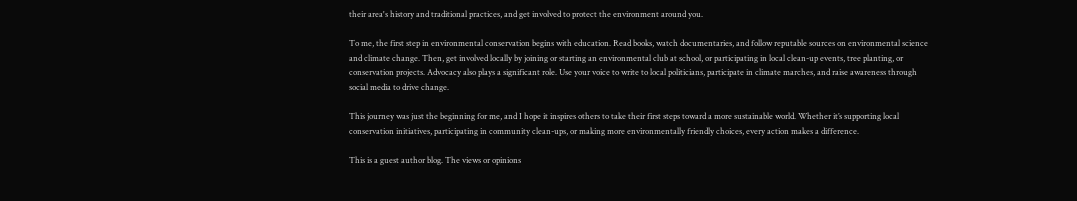their area's history and traditional practices, and get involved to protect the environment around you.

To me, the first step in environmental conservation begins with education. Read books, watch documentaries, and follow reputable sources on environmental science and climate change. Then, get involved locally by joining or starting an environmental club at school, or participating in local clean-up events, tree planting, or conservation projects. Advocacy also plays a significant role. Use your voice to write to local politicians, participate in climate marches, and raise awareness through social media to drive change.

This journey was just the beginning for me, and I hope it inspires others to take their first steps toward a more sustainable world. Whether it’s supporting local conservation initiatives, participating in community clean-ups, or making more environmentally friendly choices, every action makes a difference.

This is a guest author blog. The views or opinions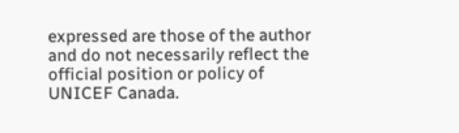expressed are those of the author and do not necessarily reflect the official position or policy of UNICEF Canada.